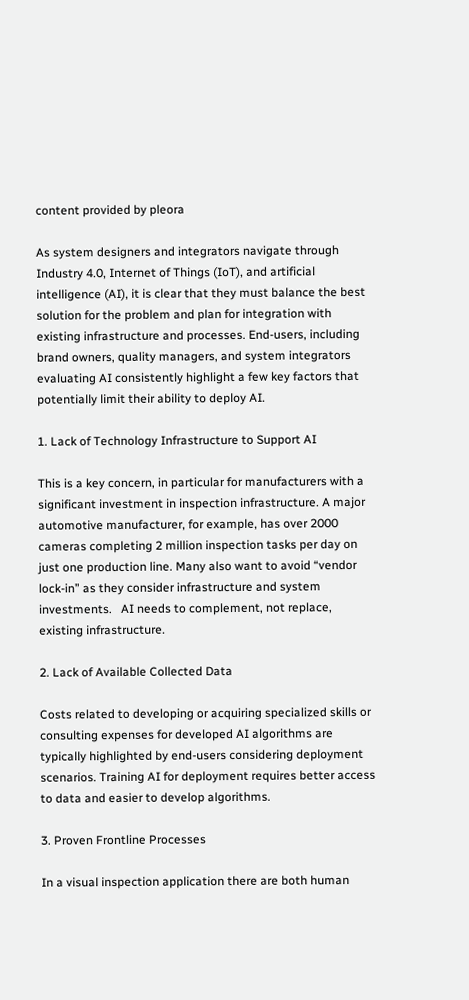content provided by pleora

As system designers and integrators navigate through Industry 4.0, Internet of Things (IoT), and artificial intelligence (AI), it is clear that they must balance the best solution for the problem and plan for integration with existing infrastructure and processes. End-users, including brand owners, quality managers, and system integrators evaluating AI consistently highlight a few key factors that potentially limit their ability to deploy AI.

1. Lack of Technology Infrastructure to Support AI

This is a key concern, in particular for manufacturers with a significant investment in inspection infrastructure. A major automotive manufacturer, for example, has over 2000 cameras completing 2 million inspection tasks per day on just one production line. Many also want to avoid “vendor lock-in” as they consider infrastructure and system investments.   AI needs to complement, not replace, existing infrastructure.

2. Lack of Available Collected Data

Costs related to developing or acquiring specialized skills or consulting expenses for developed AI algorithms are typically highlighted by end-users considering deployment scenarios. Training AI for deployment requires better access to data and easier to develop algorithms.

3. Proven Frontline Processes

In a visual inspection application there are both human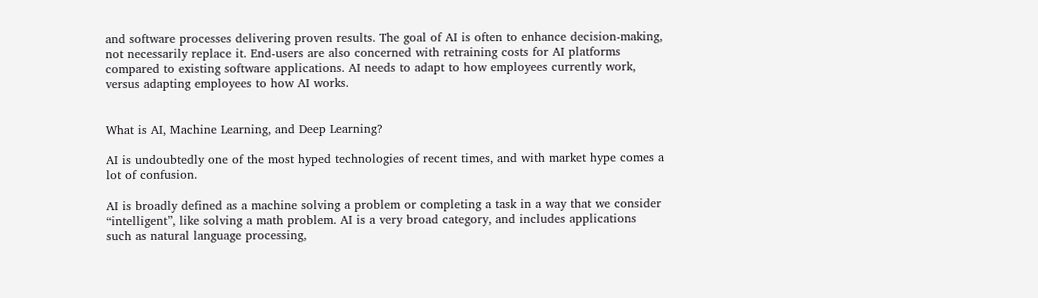and software processes delivering proven results. The goal of AI is often to enhance decision-making, not necessarily replace it. End-users are also concerned with retraining costs for AI platforms compared to existing software applications. AI needs to adapt to how employees currently work, versus adapting employees to how AI works.


What is AI, Machine Learning, and Deep Learning?

AI is undoubtedly one of the most hyped technologies of recent times, and with market hype comes a lot of confusion.

AI is broadly defined as a machine solving a problem or completing a task in a way that we consider “intelligent”, like solving a math problem. AI is a very broad category, and includes applications such as natural language processing,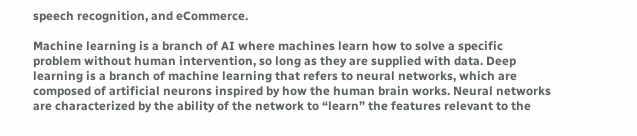speech recognition, and eCommerce.

Machine learning is a branch of AI where machines learn how to solve a specific problem without human intervention, so long as they are supplied with data. Deep learning is a branch of machine learning that refers to neural networks, which are composed of artificial neurons inspired by how the human brain works. Neural networks are characterized by the ability of the network to “learn” the features relevant to the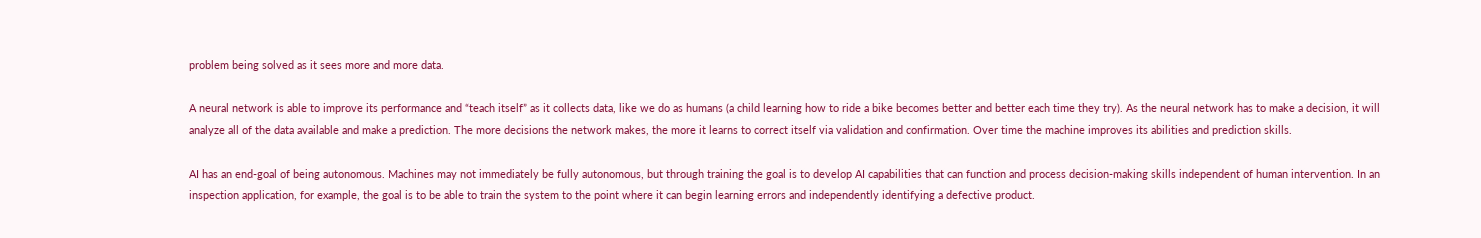problem being solved as it sees more and more data.

A neural network is able to improve its performance and “teach itself” as it collects data, like we do as humans (a child learning how to ride a bike becomes better and better each time they try). As the neural network has to make a decision, it will analyze all of the data available and make a prediction. The more decisions the network makes, the more it learns to correct itself via validation and confirmation. Over time the machine improves its abilities and prediction skills.

AI has an end-goal of being autonomous. Machines may not immediately be fully autonomous, but through training the goal is to develop AI capabilities that can function and process decision-making skills independent of human intervention. In an inspection application, for example, the goal is to be able to train the system to the point where it can begin learning errors and independently identifying a defective product.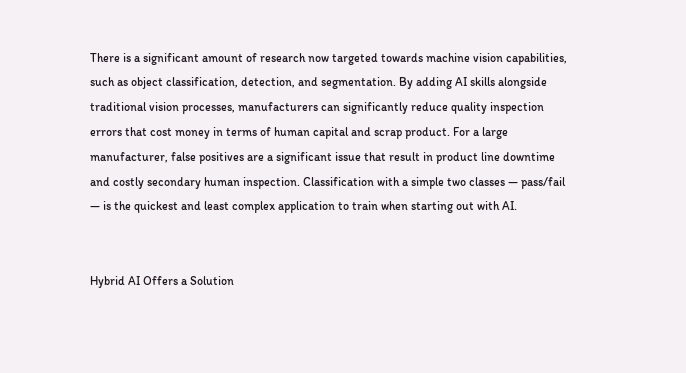There is a significant amount of research now targeted towards machine vision capabilities, such as object classification, detection, and segmentation. By adding AI skills alongside traditional vision processes, manufacturers can significantly reduce quality inspection errors that cost money in terms of human capital and scrap product. For a large manufacturer, false positives are a significant issue that result in product line downtime and costly secondary human inspection. Classification with a simple two classes — pass/fail — is the quickest and least complex application to train when starting out with AI.


Hybrid AI Offers a Solution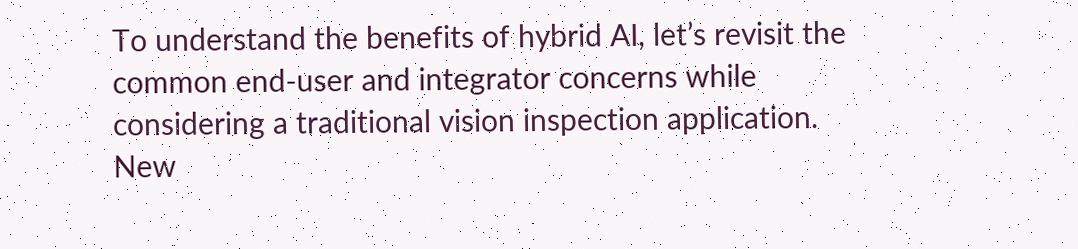To understand the benefits of hybrid AI, let’s revisit the common end-user and integrator concerns while considering a traditional vision inspection application. New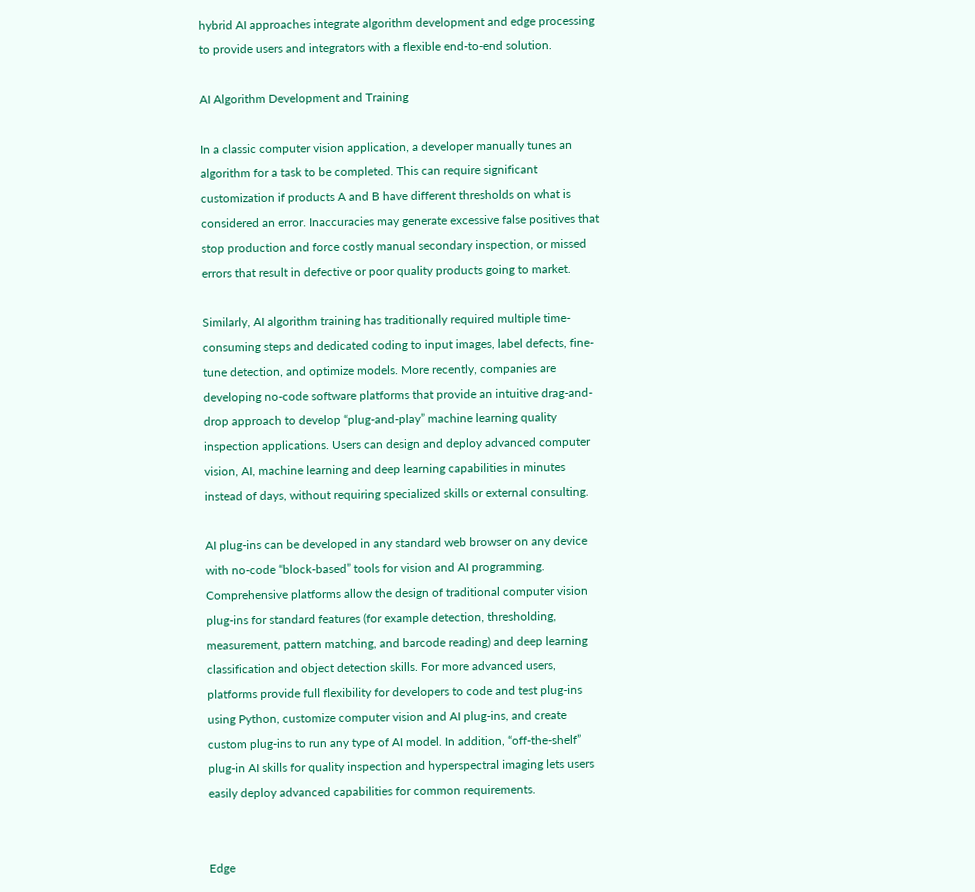hybrid AI approaches integrate algorithm development and edge processing to provide users and integrators with a flexible end-to-end solution.

AI Algorithm Development and Training

In a classic computer vision application, a developer manually tunes an algorithm for a task to be completed. This can require significant customization if products A and B have different thresholds on what is considered an error. Inaccuracies may generate excessive false positives that stop production and force costly manual secondary inspection, or missed errors that result in defective or poor quality products going to market.

Similarly, AI algorithm training has traditionally required multiple time-consuming steps and dedicated coding to input images, label defects, fine-tune detection, and optimize models. More recently, companies are developing no-code software platforms that provide an intuitive drag-and-drop approach to develop “plug-and-play” machine learning quality inspection applications. Users can design and deploy advanced computer vision, AI, machine learning and deep learning capabilities in minutes instead of days, without requiring specialized skills or external consulting.

AI plug-ins can be developed in any standard web browser on any device with no-code “block-based” tools for vision and AI programming. Comprehensive platforms allow the design of traditional computer vision plug-ins for standard features (for example detection, thresholding, measurement, pattern matching, and barcode reading) and deep learning classification and object detection skills. For more advanced users, platforms provide full flexibility for developers to code and test plug-ins using Python, customize computer vision and AI plug-ins, and create custom plug-ins to run any type of AI model. In addition, “off-the-shelf” plug-in AI skills for quality inspection and hyperspectral imaging lets users easily deploy advanced capabilities for common requirements.


Edge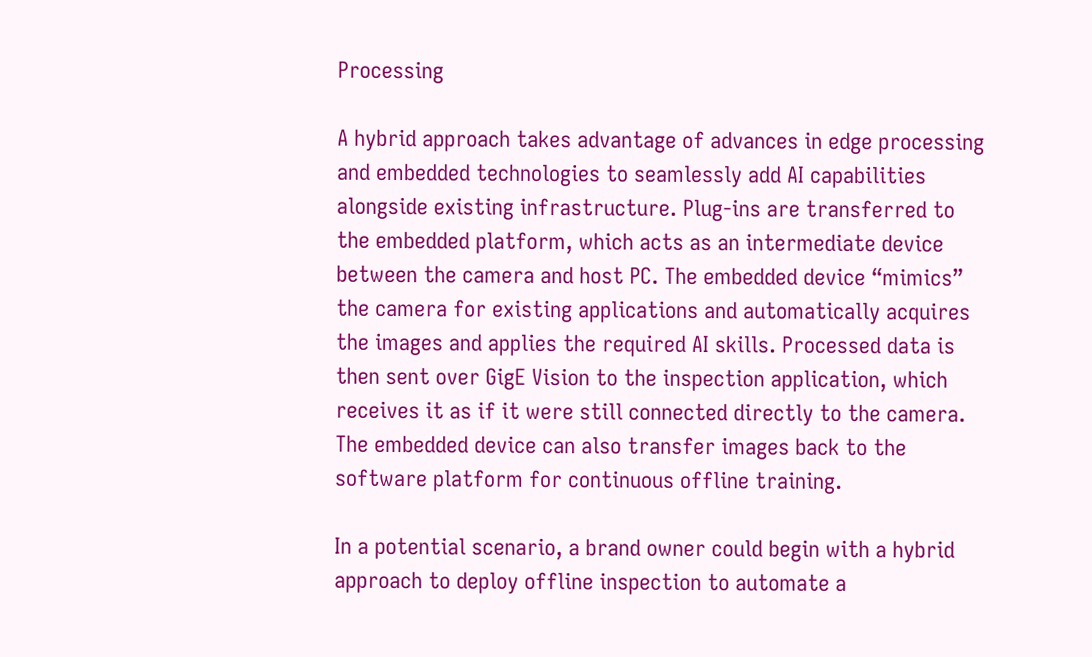Processing

A hybrid approach takes advantage of advances in edge processing and embedded technologies to seamlessly add AI capabilities alongside existing infrastructure. Plug-ins are transferred to the embedded platform, which acts as an intermediate device between the camera and host PC. The embedded device “mimics” the camera for existing applications and automatically acquires the images and applies the required AI skills. Processed data is then sent over GigE Vision to the inspection application, which receives it as if it were still connected directly to the camera. The embedded device can also transfer images back to the software platform for continuous offline training.

In a potential scenario, a brand owner could begin with a hybrid approach to deploy offline inspection to automate a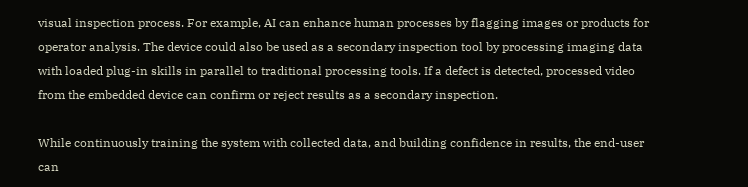visual inspection process. For example, AI can enhance human processes by flagging images or products for operator analysis. The device could also be used as a secondary inspection tool by processing imaging data with loaded plug-in skills in parallel to traditional processing tools. If a defect is detected, processed video from the embedded device can confirm or reject results as a secondary inspection.

While continuously training the system with collected data, and building confidence in results, the end-user can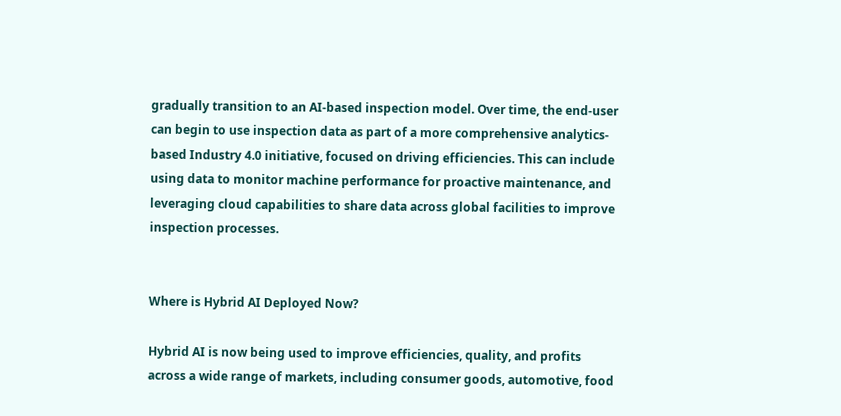gradually transition to an AI-based inspection model. Over time, the end-user can begin to use inspection data as part of a more comprehensive analytics-based Industry 4.0 initiative, focused on driving efficiencies. This can include using data to monitor machine performance for proactive maintenance, and leveraging cloud capabilities to share data across global facilities to improve inspection processes.


Where is Hybrid AI Deployed Now?

Hybrid AI is now being used to improve efficiencies, quality, and profits across a wide range of markets, including consumer goods, automotive, food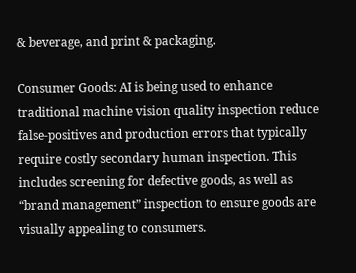& beverage, and print & packaging.

Consumer Goods: AI is being used to enhance traditional machine vision quality inspection reduce false-positives and production errors that typically require costly secondary human inspection. This includes screening for defective goods, as well as “brand management” inspection to ensure goods are visually appealing to consumers.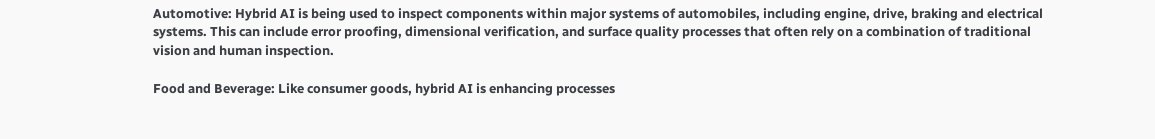Automotive: Hybrid AI is being used to inspect components within major systems of automobiles, including engine, drive, braking and electrical systems. This can include error proofing, dimensional verification, and surface quality processes that often rely on a combination of traditional vision and human inspection.

Food and Beverage: Like consumer goods, hybrid AI is enhancing processes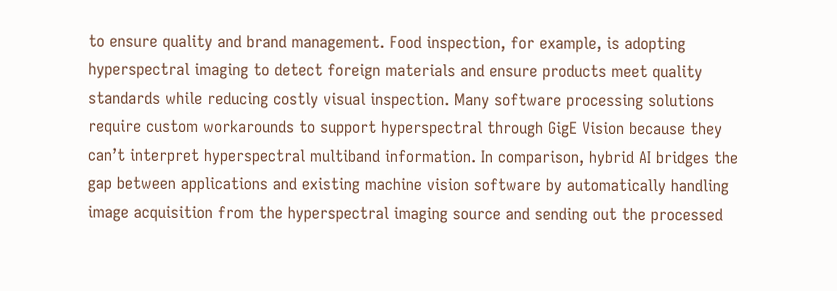to ensure quality and brand management. Food inspection, for example, is adopting hyperspectral imaging to detect foreign materials and ensure products meet quality standards while reducing costly visual inspection. Many software processing solutions require custom workarounds to support hyperspectral through GigE Vision because they can’t interpret hyperspectral multiband information. In comparison, hybrid AI bridges the gap between applications and existing machine vision software by automatically handling image acquisition from the hyperspectral imaging source and sending out the processed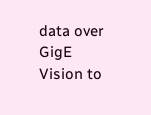data over GigE Vision to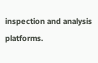inspection and analysis platforms.